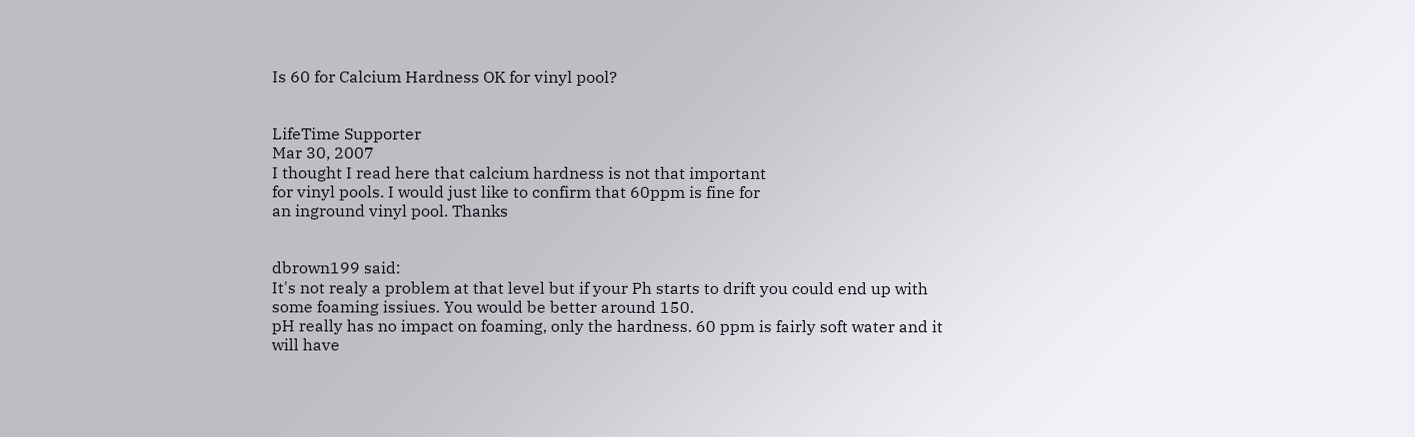Is 60 for Calcium Hardness OK for vinyl pool?


LifeTime Supporter
Mar 30, 2007
I thought I read here that calcium hardness is not that important
for vinyl pools. I would just like to confirm that 60ppm is fine for
an inground vinyl pool. Thanks


dbrown199 said:
It's not realy a problem at that level but if your Ph starts to drift you could end up with some foaming issiues. You would be better around 150.
pH really has no impact on foaming, only the hardness. 60 ppm is fairly soft water and it will have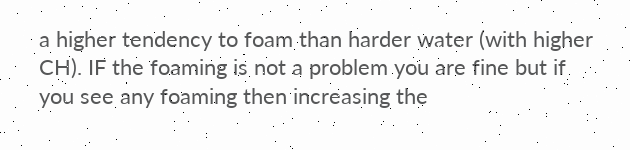a higher tendency to foam than harder water (with higher CH). IF the foaming is not a problem you are fine but if you see any foaming then increasing the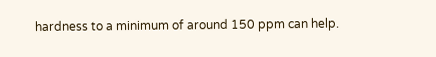hardness to a minimum of around 150 ppm can help.